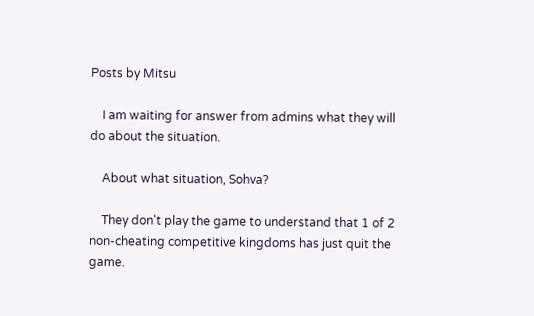Posts by Mitsu

    I am waiting for answer from admins what they will do about the situation.

    About what situation, Sohva?

    They don't play the game to understand that 1 of 2 non-cheating competitive kingdoms has just quit the game.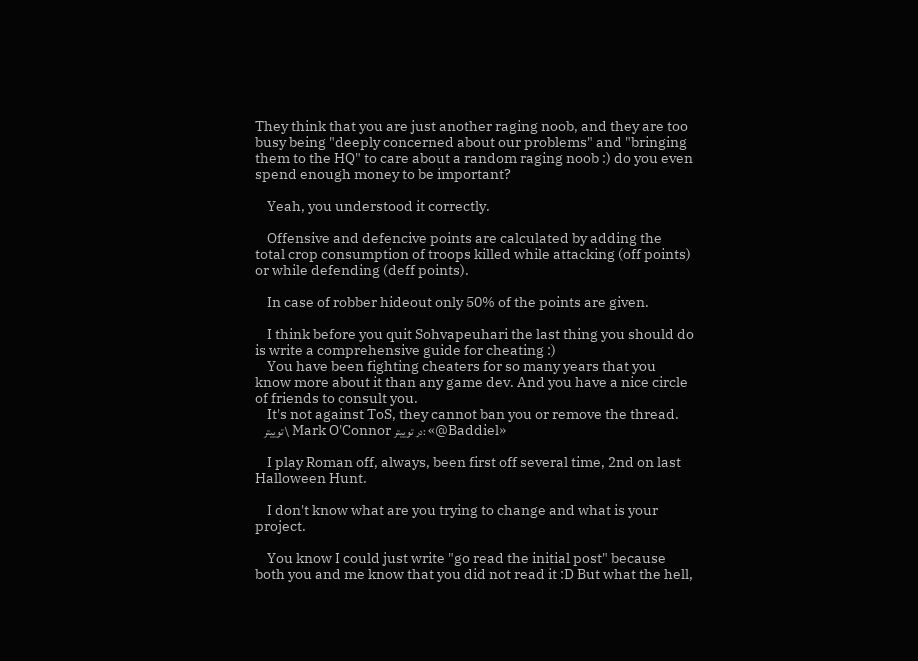They think that you are just another raging noob, and they are too busy being "deeply concerned about our problems" and "bringing them to the HQ" to care about a random raging noob :) do you even spend enough money to be important?

    Yeah, you understood it correctly.

    Offensive and defencive points are calculated by adding the total crop consumption of troops killed while attacking (off points) or while defending (deff points).

    In case of robber hideout only 50% of the points are given.

    I think before you quit Sohvapeuhari the last thing you should do is write a comprehensive guide for cheating :)
    You have been fighting cheaters for so many years that you know more about it than any game dev. And you have a nice circle of friends to consult you.
    It's not against ToS, they cannot ban you or remove the thread.
    توییتر \ Mark O'Connor در توییتر: «@Baddiel»

    I play Roman off, always, been first off several time, 2nd on last Halloween Hunt.

    I don't know what are you trying to change and what is your project.

    You know I could just write "go read the initial post" because both you and me know that you did not read it :D But what the hell,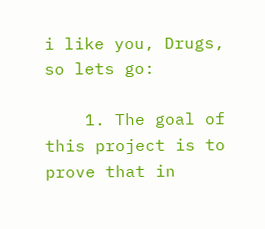i like you, Drugs, so lets go:

    1. The goal of this project is to prove that in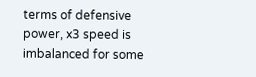terms of defensive power, x3 speed is imbalanced for some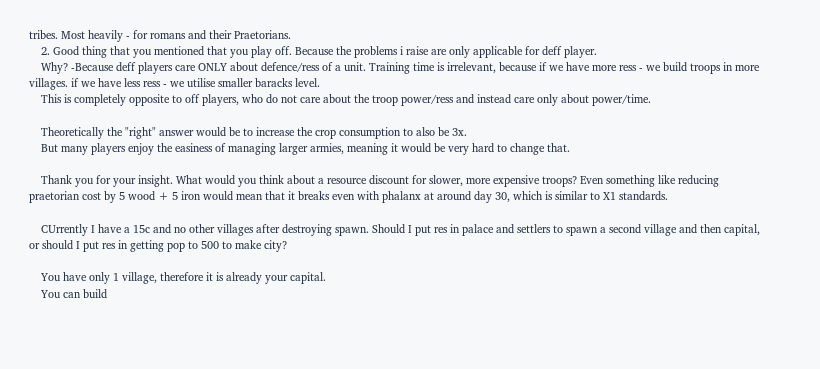tribes. Most heavily - for romans and their Praetorians.
    2. Good thing that you mentioned that you play off. Because the problems i raise are only applicable for deff player.
    Why? -Because deff players care ONLY about defence/ress of a unit. Training time is irrelevant, because if we have more ress - we build troops in more villages. if we have less ress - we utilise smaller baracks level.
    This is completely opposite to off players, who do not care about the troop power/ress and instead care only about power/time.

    Theoretically the "right" answer would be to increase the crop consumption to also be 3x.
    But many players enjoy the easiness of managing larger armies, meaning it would be very hard to change that.

    Thank you for your insight. What would you think about a resource discount for slower, more expensive troops? Even something like reducing praetorian cost by 5 wood + 5 iron would mean that it breaks even with phalanx at around day 30, which is similar to X1 standards.

    CUrrently I have a 15c and no other villages after destroying spawn. Should I put res in palace and settlers to spawn a second village and then capital, or should I put res in getting pop to 500 to make city?

    You have only 1 village, therefore it is already your capital.
    You can build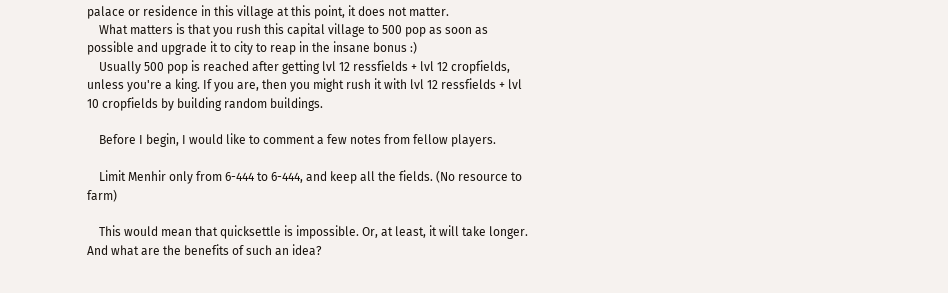palace or residence in this village at this point, it does not matter.
    What matters is that you rush this capital village to 500 pop as soon as possible and upgrade it to city to reap in the insane bonus :)
    Usually 500 pop is reached after getting lvl 12 ressfields + lvl 12 cropfields, unless you're a king. If you are, then you might rush it with lvl 12 ressfields + lvl 10 cropfields by building random buildings.

    Before I begin, I would like to comment a few notes from fellow players.

    Limit Menhir only from 6-444 to 6-444, and keep all the fields. (No resource to farm)

    This would mean that quicksettle is impossible. Or, at least, it will take longer. And what are the benefits of such an idea?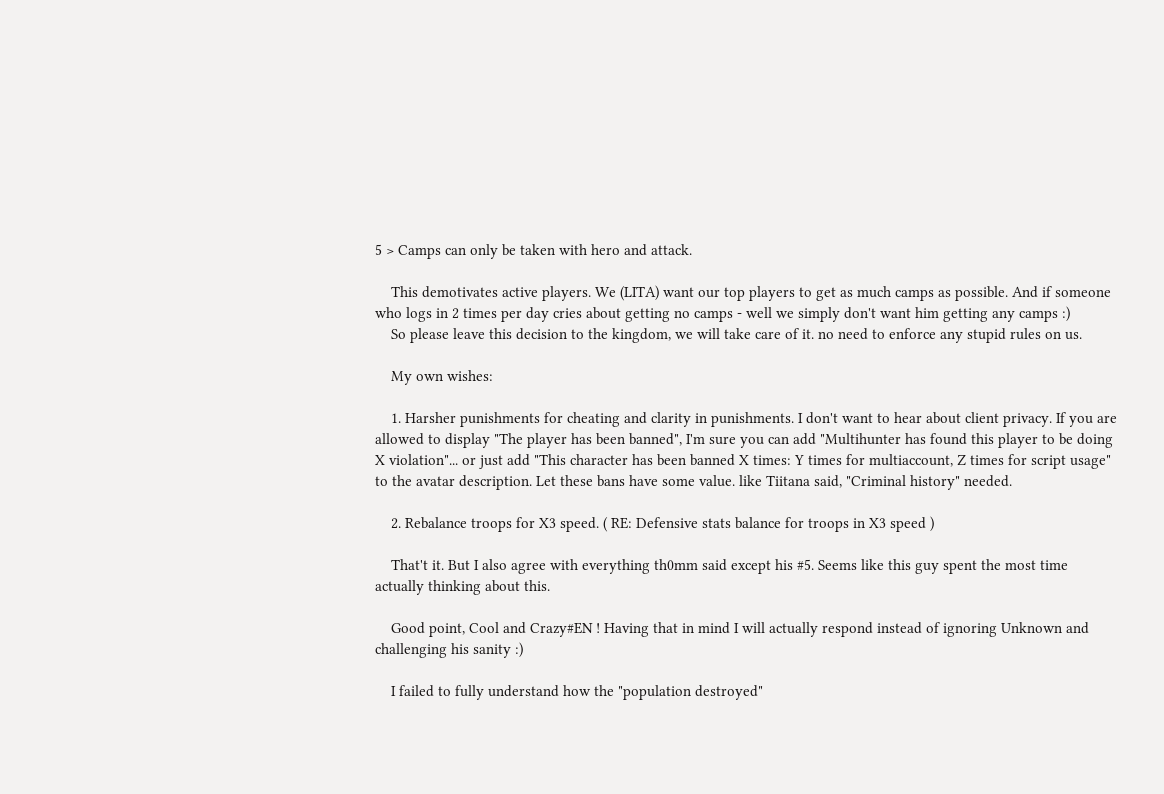5 > Camps can only be taken with hero and attack.

    This demotivates active players. We (LITA) want our top players to get as much camps as possible. And if someone who logs in 2 times per day cries about getting no camps - well we simply don't want him getting any camps :)
    So please leave this decision to the kingdom, we will take care of it. no need to enforce any stupid rules on us.

    My own wishes:

    1. Harsher punishments for cheating and clarity in punishments. I don't want to hear about client privacy. If you are allowed to display "The player has been banned", I'm sure you can add "Multihunter has found this player to be doing X violation"... or just add "This character has been banned X times: Y times for multiaccount, Z times for script usage" to the avatar description. Let these bans have some value. like Tiitana said, "Criminal history" needed.

    2. Rebalance troops for X3 speed. ( RE: Defensive stats balance for troops in X3 speed )

    That't it. But I also agree with everything th0mm said except his #5. Seems like this guy spent the most time actually thinking about this.

    Good point, Cool and Crazy#EN ! Having that in mind I will actually respond instead of ignoring Unknown and challenging his sanity :)

    I failed to fully understand how the "population destroyed"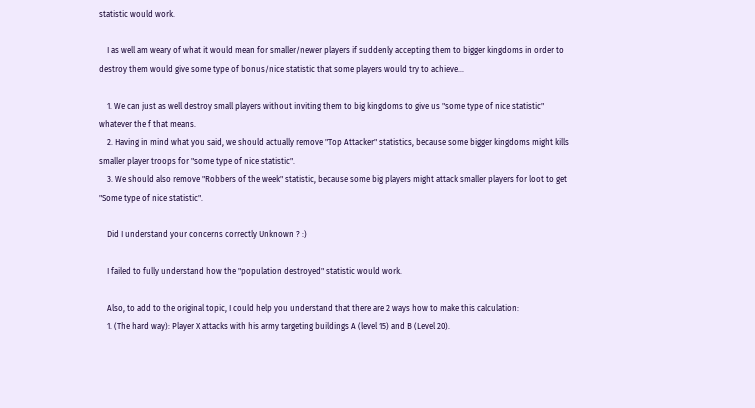statistic would work.

    I as well am weary of what it would mean for smaller/newer players if suddenly accepting them to bigger kingdoms in order to destroy them would give some type of bonus/nice statistic that some players would try to achieve...

    1. We can just as well destroy small players without inviting them to big kingdoms to give us "some type of nice statistic" whatever the f that means.
    2. Having in mind what you said, we should actually remove "Top Attacker" statistics, because some bigger kingdoms might kills smaller player troops for "some type of nice statistic".
    3. We should also remove "Robbers of the week" statistic, because some big players might attack smaller players for loot to get "Some type of nice statistic".

    Did I understand your concerns correctly Unknown ? :)

    I failed to fully understand how the "population destroyed" statistic would work.

    Also, to add to the original topic, I could help you understand that there are 2 ways how to make this calculation:
    1. (The hard way): Player X attacks with his army targeting buildings A (level 15) and B (Level 20).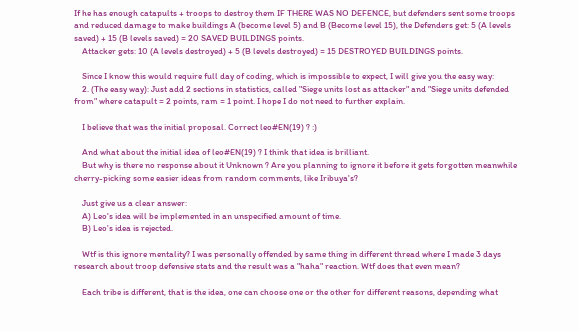If he has enough catapults + troops to destroy them IF THERE WAS NO DEFENCE, but defenders sent some troops and reduced damage to make buildings A (become level 5) and B (Become level 15), the Defenders get: 5 (A levels saved) + 15 (B levels saved) = 20 SAVED BUILDINGS points.
    Attacker gets: 10 (A levels destroyed) + 5 (B levels destroyed) = 15 DESTROYED BUILDINGS points.

    Since I know this would require full day of coding, which is impossible to expect, I will give you the easy way:
    2. (The easy way): Just add 2 sections in statistics, called "Siege units lost as attacker" and "Siege units defended from" where catapult = 2 points, ram = 1 point. I hope I do not need to further explain.

    I believe that was the initial proposal. Correct leo#EN(19) ? :)

    And what about the initial idea of leo#EN(19) ? I think that idea is brilliant.
    But why is there no response about it Unknown ? Are you planning to ignore it before it gets forgotten meanwhile cherry-picking some easier ideas from random comments, like Iribuya's?

    Just give us a clear answer:
    A) Leo's idea will be implemented in an unspecified amount of time.
    B) Leo's idea is rejected.

    Wtf is this ignore mentality? I was personally offended by same thing in different thread where I made 3 days research about troop defensive stats and the result was a "haha" reaction. Wtf does that even mean?

    Each tribe is different, that is the idea, one can choose one or the other for different reasons, depending what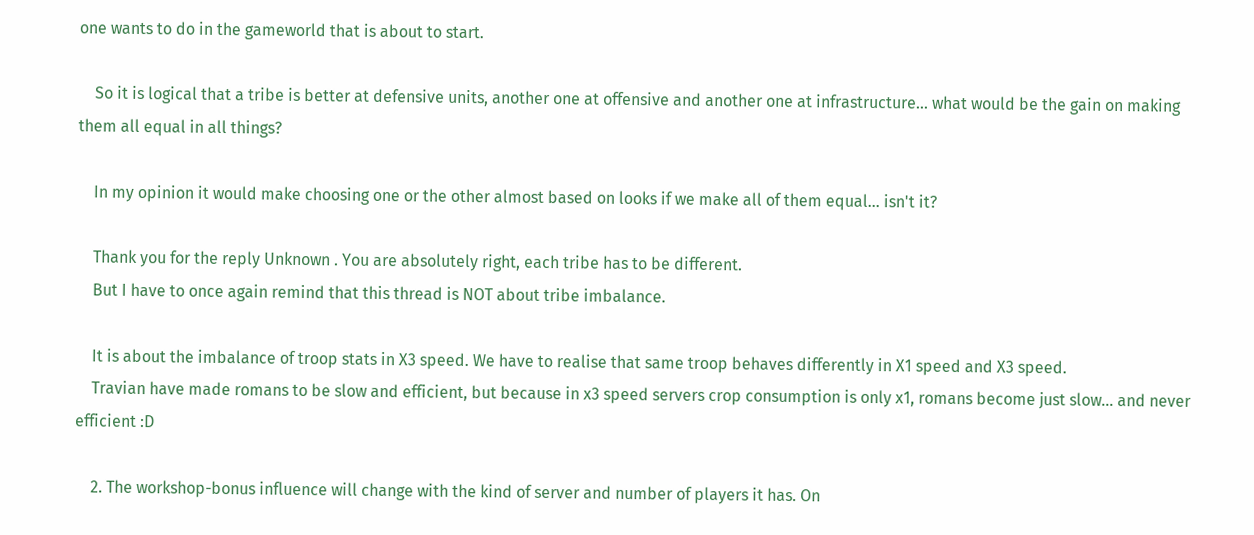one wants to do in the gameworld that is about to start.

    So it is logical that a tribe is better at defensive units, another one at offensive and another one at infrastructure... what would be the gain on making them all equal in all things?

    In my opinion it would make choosing one or the other almost based on looks if we make all of them equal... isn't it?

    Thank you for the reply Unknown . You are absolutely right, each tribe has to be different.
    But I have to once again remind that this thread is NOT about tribe imbalance.

    It is about the imbalance of troop stats in X3 speed. We have to realise that same troop behaves differently in X1 speed and X3 speed.
    Travian have made romans to be slow and efficient, but because in x3 speed servers crop consumption is only x1, romans become just slow... and never efficient :D

    2. The workshop-bonus influence will change with the kind of server and number of players it has. On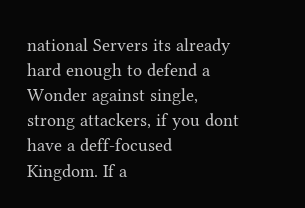national Servers its already hard enough to defend a Wonder against single, strong attackers, if you dont have a deff-focused Kingdom. If a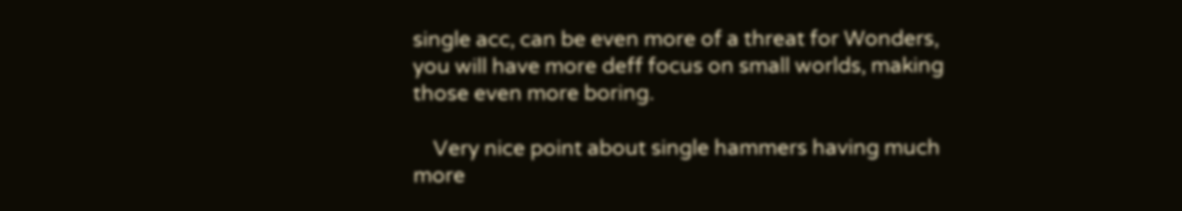single acc, can be even more of a threat for Wonders, you will have more deff focus on small worlds, making those even more boring.

    Very nice point about single hammers having much more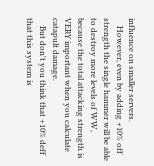influence on smaller servers.
    However, even by adding +10% off strength the single hammer will be able to destroy more levels of WW, because the total attacking strength is VERY important when you calculate catapult damage.
    But don't you think that +10% deff that this system is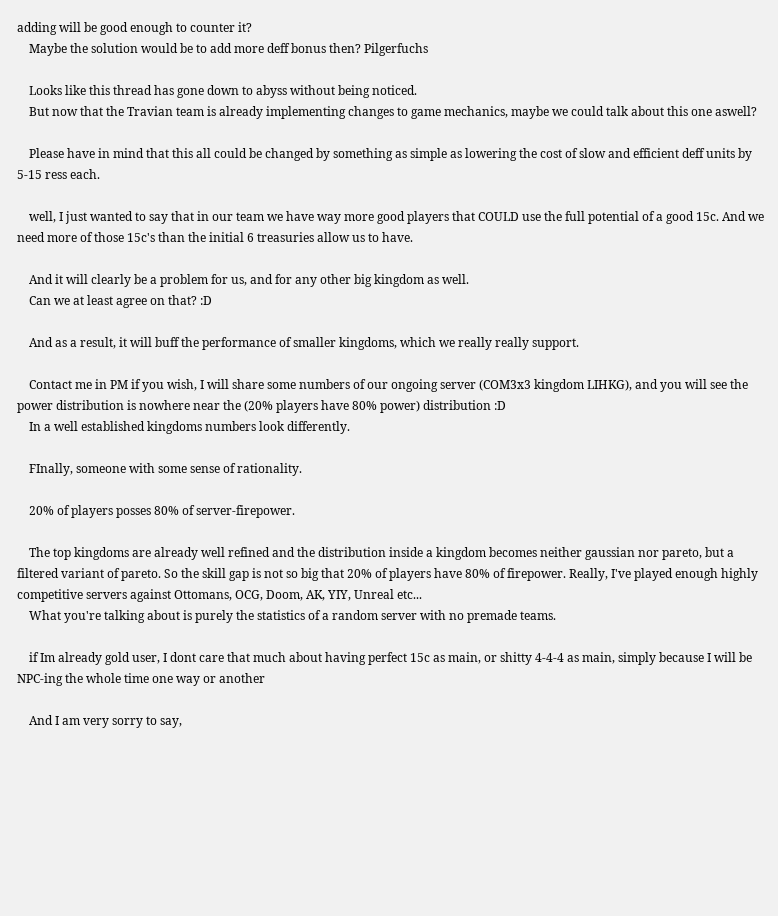adding will be good enough to counter it?
    Maybe the solution would be to add more deff bonus then? Pilgerfuchs

    Looks like this thread has gone down to abyss without being noticed.
    But now that the Travian team is already implementing changes to game mechanics, maybe we could talk about this one aswell?

    Please have in mind that this all could be changed by something as simple as lowering the cost of slow and efficient deff units by 5-15 ress each.

    well, I just wanted to say that in our team we have way more good players that COULD use the full potential of a good 15c. And we need more of those 15c's than the initial 6 treasuries allow us to have.

    And it will clearly be a problem for us, and for any other big kingdom as well.
    Can we at least agree on that? :D

    And as a result, it will buff the performance of smaller kingdoms, which we really really support.

    Contact me in PM if you wish, I will share some numbers of our ongoing server (COM3x3 kingdom LIHKG), and you will see the power distribution is nowhere near the (20% players have 80% power) distribution :D
    In a well established kingdoms numbers look differently.

    FInally, someone with some sense of rationality.

    20% of players posses 80% of server-firepower.

    The top kingdoms are already well refined and the distribution inside a kingdom becomes neither gaussian nor pareto, but a filtered variant of pareto. So the skill gap is not so big that 20% of players have 80% of firepower. Really, I've played enough highly competitive servers against Ottomans, OCG, Doom, AK, YIY, Unreal etc...
    What you're talking about is purely the statistics of a random server with no premade teams.

    if Im already gold user, I dont care that much about having perfect 15c as main, or shitty 4-4-4 as main, simply because I will be NPC-ing the whole time one way or another

    And I am very sorry to say,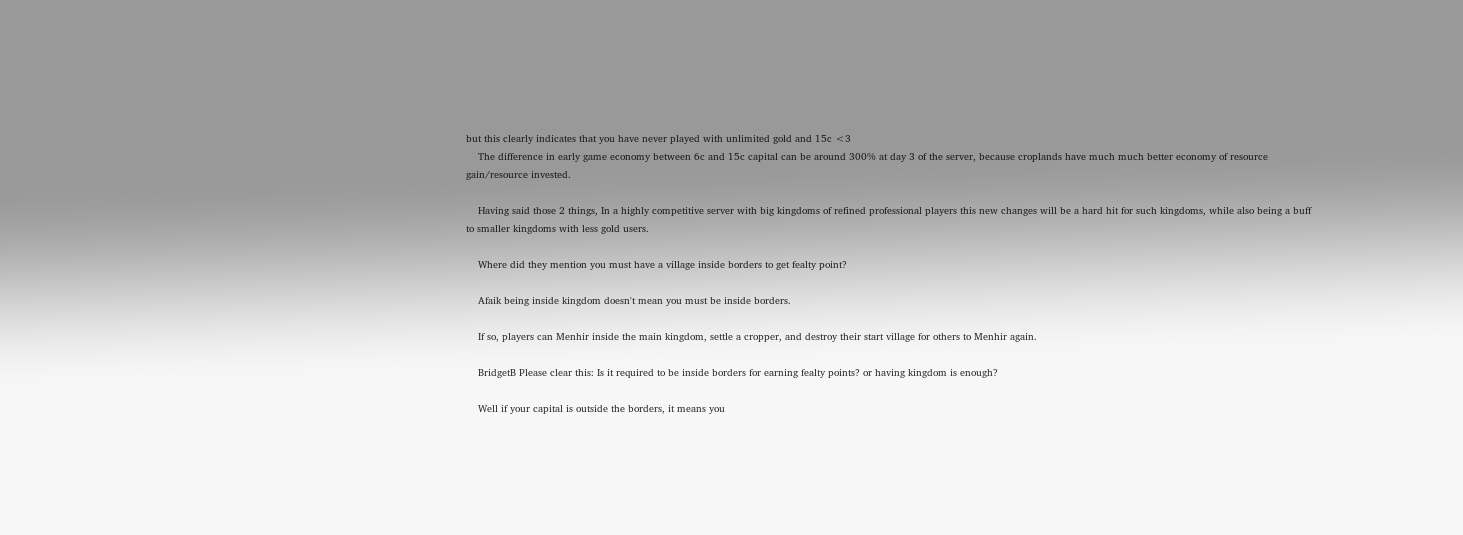but this clearly indicates that you have never played with unlimited gold and 15c <3
    The difference in early game economy between 6c and 15c capital can be around 300% at day 3 of the server, because croplands have much much better economy of resource gain/resource invested.

    Having said those 2 things, In a highly competitive server with big kingdoms of refined professional players this new changes will be a hard hit for such kingdoms, while also being a buff to smaller kingdoms with less gold users.

    Where did they mention you must have a village inside borders to get fealty point?

    Afaik being inside kingdom doesn't mean you must be inside borders.

    If so, players can Menhir inside the main kingdom, settle a cropper, and destroy their start village for others to Menhir again.

    BridgetB Please clear this: Is it required to be inside borders for earning fealty points? or having kingdom is enough?

    Well if your capital is outside the borders, it means you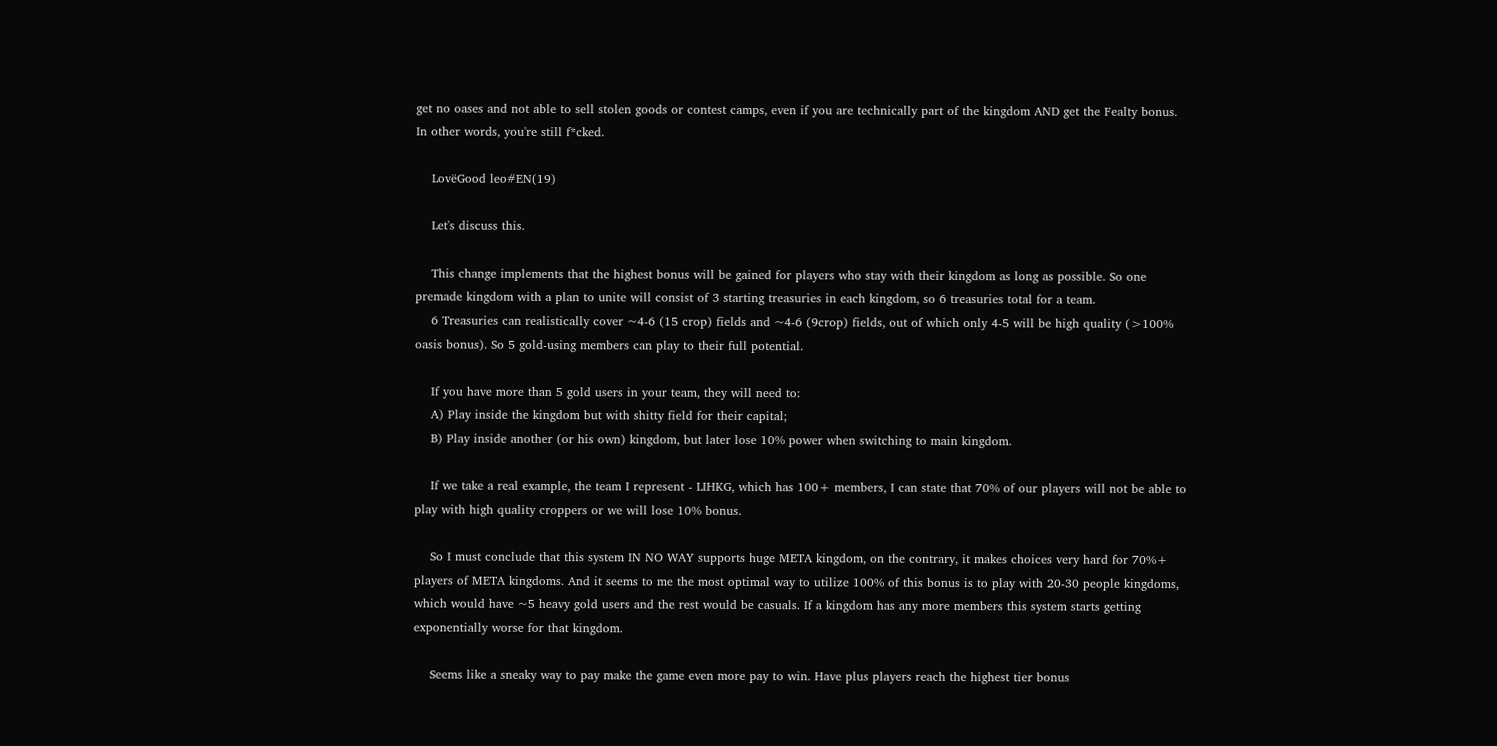get no oases and not able to sell stolen goods or contest camps, even if you are technically part of the kingdom AND get the Fealty bonus. In other words, you're still f*cked.

    LovëGood leo#EN(19)

    Let's discuss this.

    This change implements that the highest bonus will be gained for players who stay with their kingdom as long as possible. So one premade kingdom with a plan to unite will consist of 3 starting treasuries in each kingdom, so 6 treasuries total for a team.
    6 Treasuries can realistically cover ~4-6 (15 crop) fields and ~4-6 (9crop) fields, out of which only 4-5 will be high quality (>100% oasis bonus). So 5 gold-using members can play to their full potential.

    If you have more than 5 gold users in your team, they will need to:
    A) Play inside the kingdom but with shitty field for their capital;
    B) Play inside another (or his own) kingdom, but later lose 10% power when switching to main kingdom.

    If we take a real example, the team I represent - LIHKG, which has 100+ members, I can state that 70% of our players will not be able to play with high quality croppers or we will lose 10% bonus.

    So I must conclude that this system IN NO WAY supports huge META kingdom, on the contrary, it makes choices very hard for 70%+ players of META kingdoms. And it seems to me the most optimal way to utilize 100% of this bonus is to play with 20-30 people kingdoms, which would have ~5 heavy gold users and the rest would be casuals. If a kingdom has any more members this system starts getting exponentially worse for that kingdom.

    Seems like a sneaky way to pay make the game even more pay to win. Have plus players reach the highest tier bonus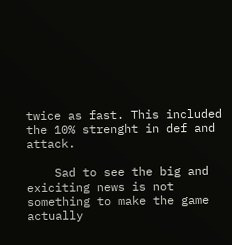twice as fast. This included the 10% strenght in def and attack.

    Sad to see the big and exiciting news is not something to make the game actually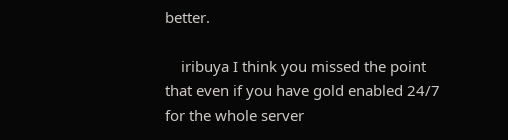better.

    iribuya I think you missed the point that even if you have gold enabled 24/7 for the whole server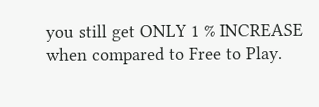you still get ONLY 1 % INCREASE when compared to Free to Play.